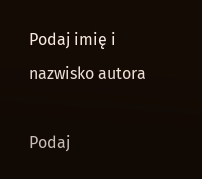Podaj imię i nazwisko autora

Podaj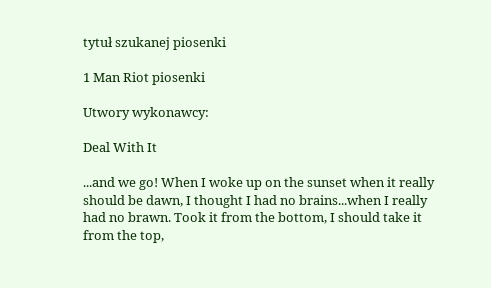tytuł szukanej piosenki

1 Man Riot piosenki

Utwory wykonawcy:

Deal With It

...and we go! When I woke up on the sunset when it really should be dawn, I thought I had no brains...when I really had no brawn. Took it from the bottom, I should take it from the top,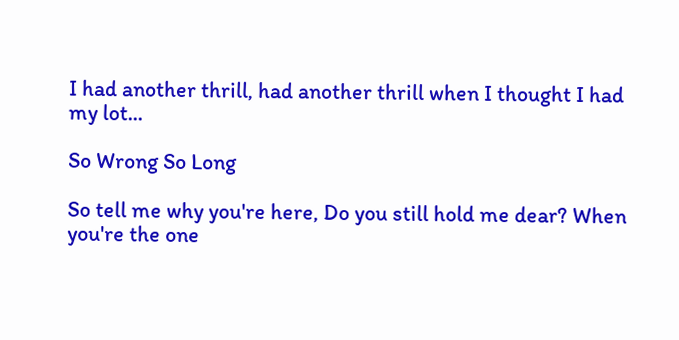I had another thrill, had another thrill when I thought I had my lot...

So Wrong So Long

So tell me why you're here, Do you still hold me dear? When you're the one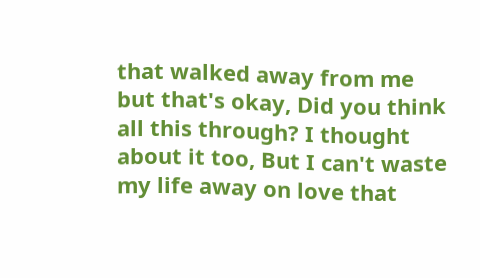that walked away from me but that's okay, Did you think all this through? I thought about it too, But I can't waste my life away on love that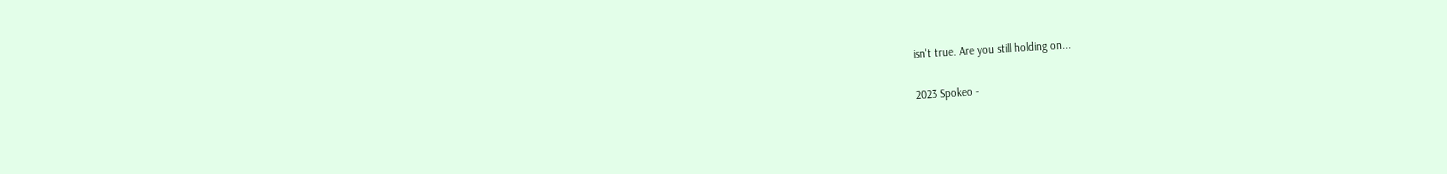isn't true. Are you still holding on...

2023 Spokeo -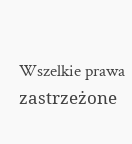Wszelkie prawa zastrzeżone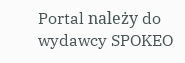Portal należy do wydawcy SPOKEO